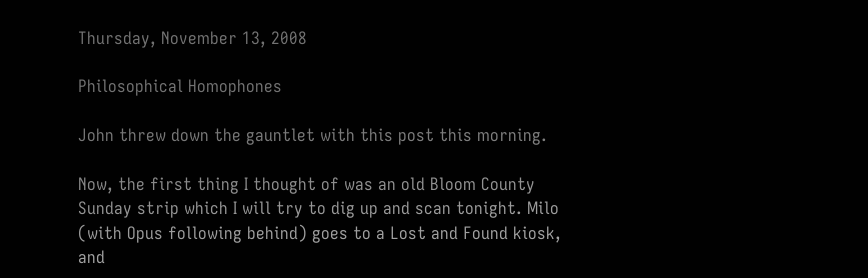Thursday, November 13, 2008

Philosophical Homophones

John threw down the gauntlet with this post this morning.

Now, the first thing I thought of was an old Bloom County Sunday strip which I will try to dig up and scan tonight. Milo (with Opus following behind) goes to a Lost and Found kiosk, and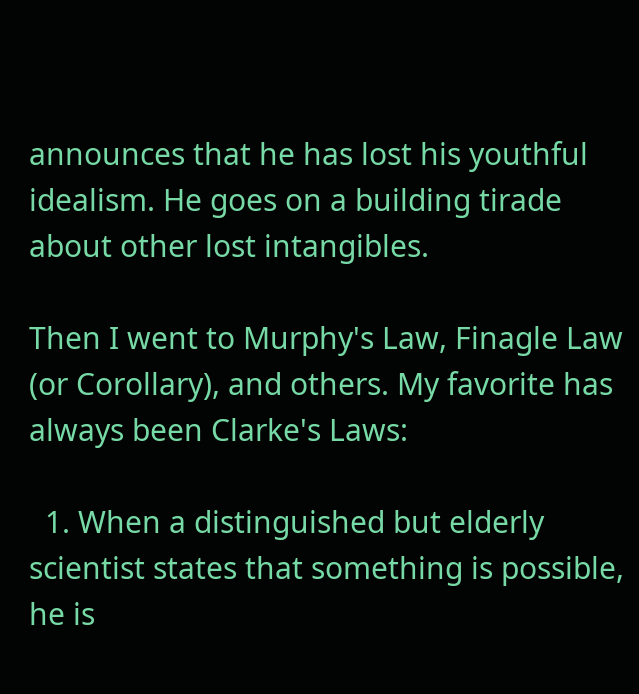announces that he has lost his youthful idealism. He goes on a building tirade about other lost intangibles.

Then I went to Murphy's Law, Finagle Law (or Corollary), and others. My favorite has always been Clarke's Laws:

  1. When a distinguished but elderly scientist states that something is possible, he is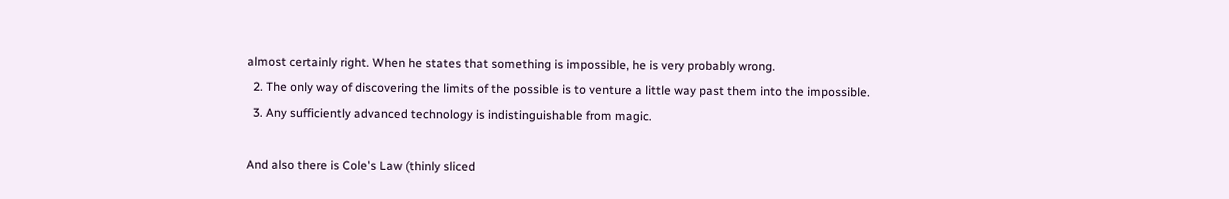almost certainly right. When he states that something is impossible, he is very probably wrong.
  2. The only way of discovering the limits of the possible is to venture a little way past them into the impossible.
  3. Any sufficiently advanced technology is indistinguishable from magic.

And also there is Cole's Law (thinly sliced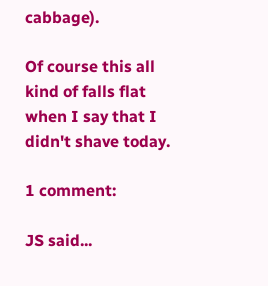cabbage).

Of course this all kind of falls flat when I say that I didn't shave today.

1 comment:

JS said...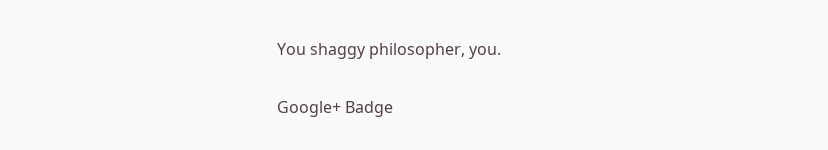You shaggy philosopher, you.

Google+ Badge